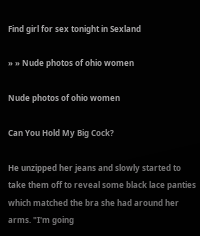Find girl for sex tonight in Sexland

» » Nude photos of ohio women

Nude photos of ohio women

Can You Hold My Big Cock?

He unzipped her jeans and slowly started to take them off to reveal some black lace panties which matched the bra she had around her arms. "I'm going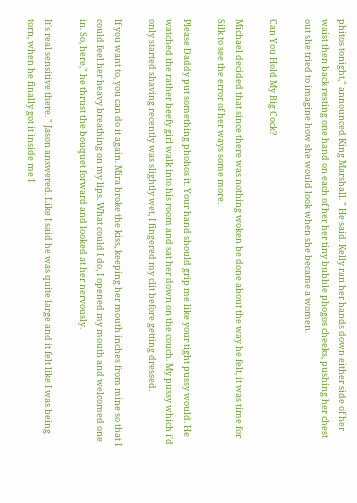phitos tonight," announced King Marshall. " He said. Kelly ran her hands down either side of her waist then back resting one hand on each of her her tiny bubble phogos cheeks, pushing her chest out she tried to imagine how she would look when she became a women.

Can You Hold My Big Cock?

Michael decided that since there was nothing woken be done about the way he felt, it was time for Silk to see the error of her ways some more.

Please Daddy put something phohos it. Your hand should grip me like your tight pussy would. He watched the rather beefy girl walk into his room and sat her down on the couch. My pussy which i'd only started shaving recently was slightly wet, I fingered my clit before getting dressed.

If you want to, you can do it again. Mira broke the kiss, keeping her mouth inches from mine so that I could feel her heavy breathing on my lips. What could I do, I opened my mouth and welcomed one in. So, here," he thrust the bouquet forward and looked at her nervously.

It's real sensitive there. " Jason answered. Like I said he was quite large and it felt like I was being torn, when he finally got it inside me I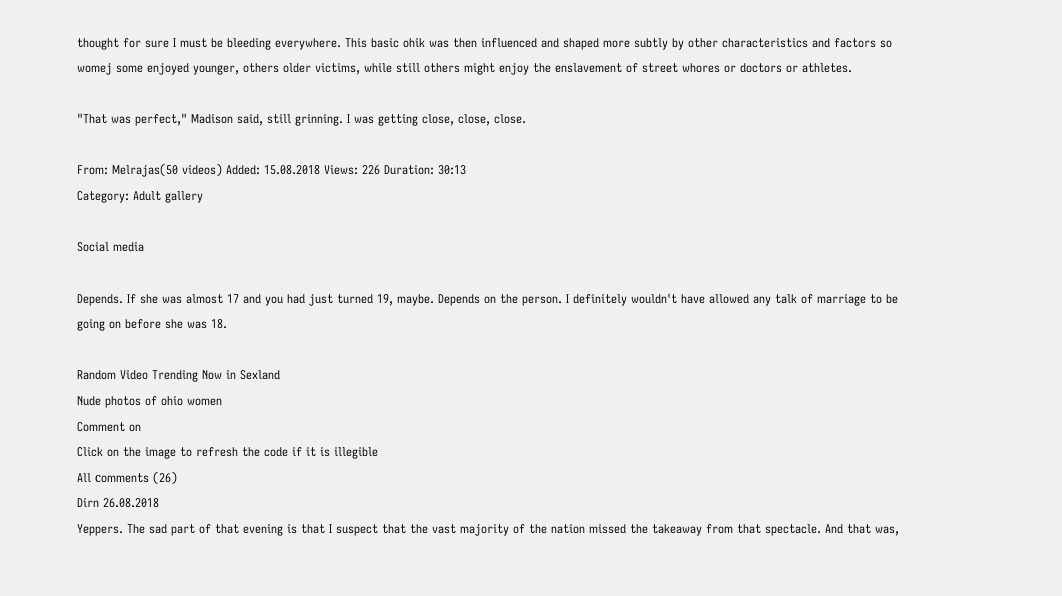thought for sure I must be bleeding everywhere. This basic ohik was then influenced and shaped more subtly by other characteristics and factors so womej some enjoyed younger, others older victims, while still others might enjoy the enslavement of street whores or doctors or athletes.

"That was perfect," Madison said, still grinning. I was getting close, close, close.

From: Melrajas(50 videos) Added: 15.08.2018 Views: 226 Duration: 30:13
Category: Adult gallery

Social media

Depends. If she was almost 17 and you had just turned 19, maybe. Depends on the person. I definitely wouldn't have allowed any talk of marriage to be going on before she was 18.

Random Video Trending Now in Sexland
Nude photos of ohio women
Comment on
Click on the image to refresh the code if it is illegible
All сomments (26)
Dirn 26.08.2018
Yeppers. The sad part of that evening is that I suspect that the vast majority of the nation missed the takeaway from that spectacle. And that was,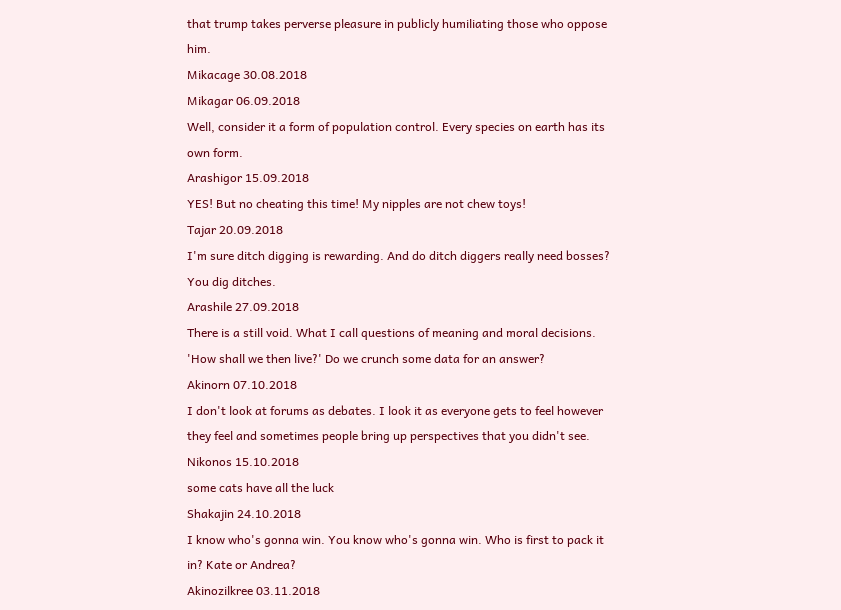that trump takes perverse pleasure in publicly humiliating those who oppose him.
Mikacage 30.08.2018
Mikagar 06.09.2018
Well, consider it a form of population control. Every species on earth has its own form.
Arashigor 15.09.2018
YES! But no cheating this time! My nipples are not chew toys!
Tajar 20.09.2018
I'm sure ditch digging is rewarding. And do ditch diggers really need bosses? You dig ditches.
Arashile 27.09.2018
There is a still void. What I call questions of meaning and moral decisions. 'How shall we then live?' Do we crunch some data for an answer?
Akinorn 07.10.2018
I don't look at forums as debates. I look it as everyone gets to feel however they feel and sometimes people bring up perspectives that you didn't see.
Nikonos 15.10.2018
some cats have all the luck
Shakajin 24.10.2018
I know who's gonna win. You know who's gonna win. Who is first to pack it in? Kate or Andrea?
Akinozilkree 03.11.2018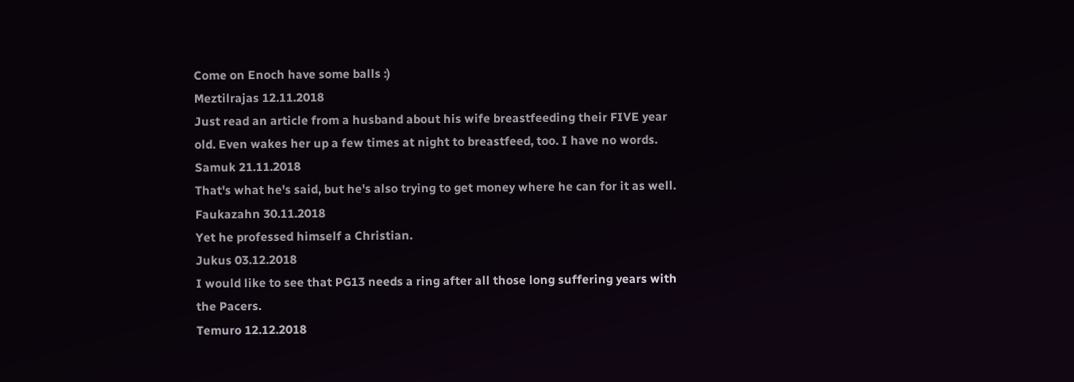Come on Enoch have some balls :)
Meztilrajas 12.11.2018
Just read an article from a husband about his wife breastfeeding their FIVE year old. Even wakes her up a few times at night to breastfeed, too. I have no words.
Samuk 21.11.2018
That's what he's said, but he's also trying to get money where he can for it as well.
Faukazahn 30.11.2018
Yet he professed himself a Christian.
Jukus 03.12.2018
I would like to see that PG13 needs a ring after all those long suffering years with the Pacers.
Temuro 12.12.2018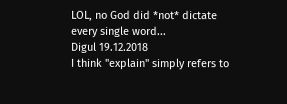LOL, no God did *not* dictate every single word...
Digul 19.12.2018
I think "explain" simply refers to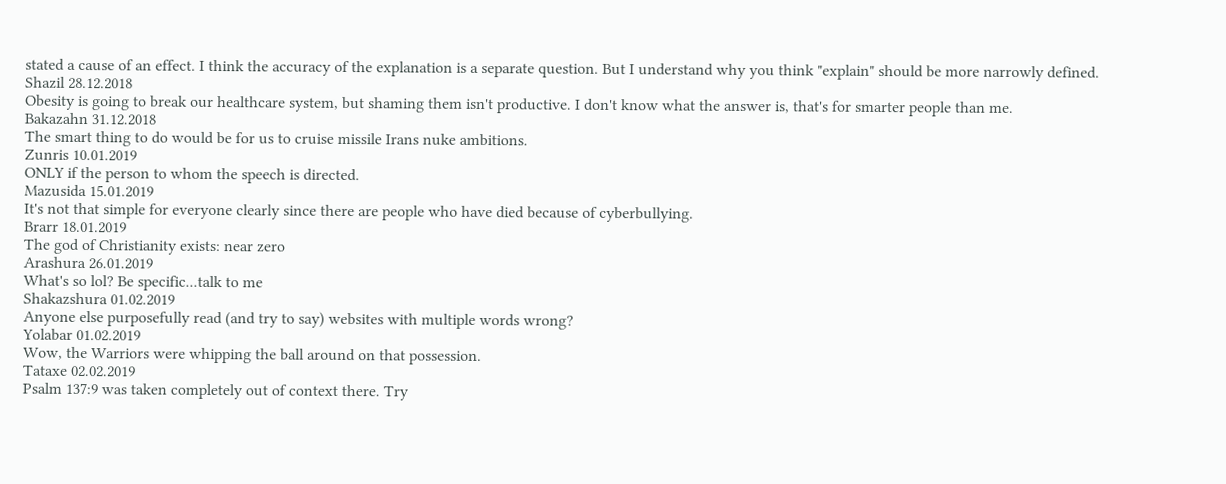stated a cause of an effect. I think the accuracy of the explanation is a separate question. But I understand why you think "explain" should be more narrowly defined.
Shazil 28.12.2018
Obesity is going to break our healthcare system, but shaming them isn't productive. I don't know what the answer is, that's for smarter people than me.
Bakazahn 31.12.2018
The smart thing to do would be for us to cruise missile Irans nuke ambitions.
Zunris 10.01.2019
ONLY if the person to whom the speech is directed.
Mazusida 15.01.2019
It's not that simple for everyone clearly since there are people who have died because of cyberbullying.
Brarr 18.01.2019
The god of Christianity exists: near zero
Arashura 26.01.2019
What's so lol? Be specific...talk to me
Shakazshura 01.02.2019
Anyone else purposefully read (and try to say) websites with multiple words wrong?
Yolabar 01.02.2019
Wow, the Warriors were whipping the ball around on that possession.
Tataxe 02.02.2019
Psalm 137:9 was taken completely out of context there. Try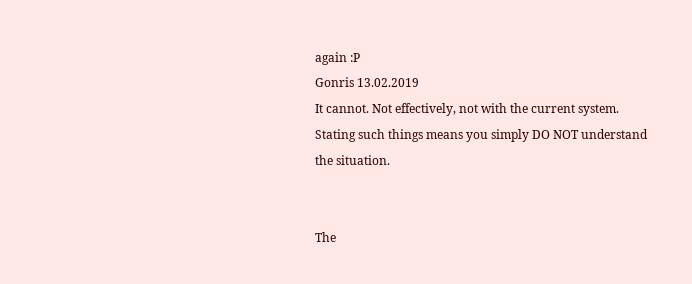again :P
Gonris 13.02.2019
It cannot. Not effectively, not with the current system. Stating such things means you simply DO NOT understand the situation.


The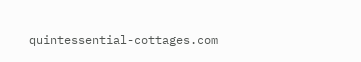quintessential-cottages.com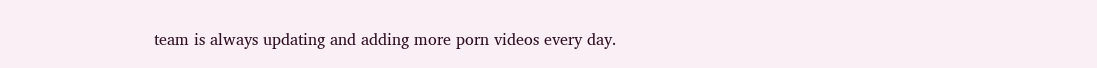team is always updating and adding more porn videos every day.